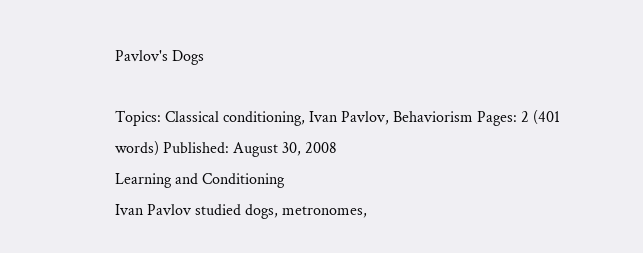Pavlov's Dogs

Topics: Classical conditioning, Ivan Pavlov, Behaviorism Pages: 2 (401 words) Published: August 30, 2008
Learning and Conditioning
Ivan Pavlov studied dogs, metronomes,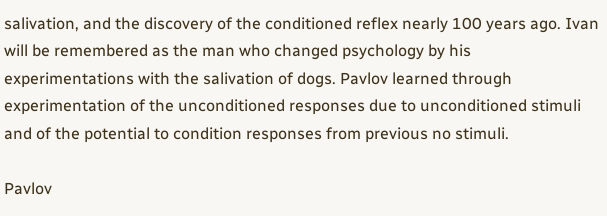salivation, and the discovery of the conditioned reflex nearly 100 years ago. Ivan will be remembered as the man who changed psychology by his experimentations with the salivation of dogs. Pavlov learned through experimentation of the unconditioned responses due to unconditioned stimuli and of the potential to condition responses from previous no stimuli.

Pavlov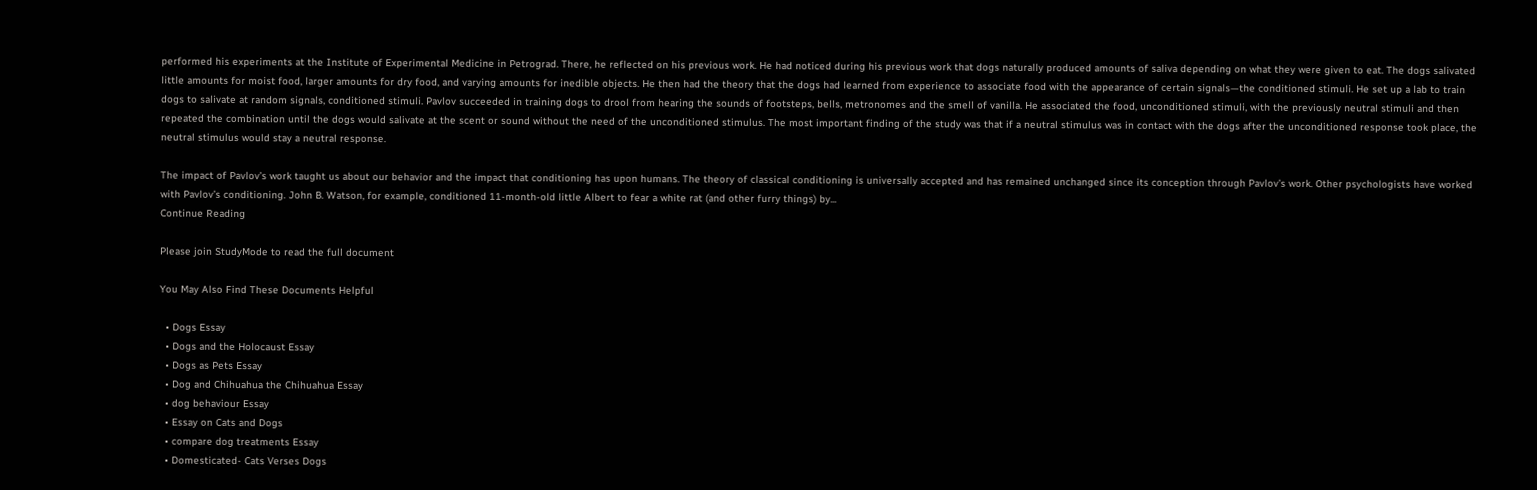performed his experiments at the Institute of Experimental Medicine in Petrograd. There, he reflected on his previous work. He had noticed during his previous work that dogs naturally produced amounts of saliva depending on what they were given to eat. The dogs salivated little amounts for moist food, larger amounts for dry food, and varying amounts for inedible objects. He then had the theory that the dogs had learned from experience to associate food with the appearance of certain signals—the conditioned stimuli. He set up a lab to train dogs to salivate at random signals, conditioned stimuli. Pavlov succeeded in training dogs to drool from hearing the sounds of footsteps, bells, metronomes and the smell of vanilla. He associated the food, unconditioned stimuli, with the previously neutral stimuli and then repeated the combination until the dogs would salivate at the scent or sound without the need of the unconditioned stimulus. The most important finding of the study was that if a neutral stimulus was in contact with the dogs after the unconditioned response took place, the neutral stimulus would stay a neutral response.

The impact of Pavlov’s work taught us about our behavior and the impact that conditioning has upon humans. The theory of classical conditioning is universally accepted and has remained unchanged since its conception through Pavlov’s work. Other psychologists have worked with Pavlov’s conditioning. John B. Watson, for example, conditioned 11-month-old little Albert to fear a white rat (and other furry things) by...
Continue Reading

Please join StudyMode to read the full document

You May Also Find These Documents Helpful

  • Dogs Essay
  • Dogs and the Holocaust Essay
  • Dogs as Pets Essay
  • Dog and Chihuahua the Chihuahua Essay
  • dog behaviour Essay
  • Essay on Cats and Dogs
  • compare dog treatments Essay
  • Domesticated- Cats Verses Dogs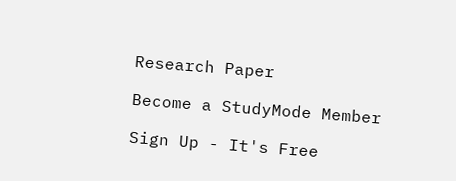Research Paper

Become a StudyMode Member

Sign Up - It's Free